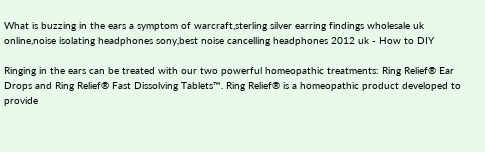What is buzzing in the ears a symptom of warcraft,sterling silver earring findings wholesale uk online,noise isolating headphones sony,best noise cancelling headphones 2012 uk - How to DIY

Ringing in the ears can be treated with our two powerful homeopathic treatments: Ring Relief® Ear Drops and Ring Relief® Fast Dissolving Tablets™. Ring Relief® is a homeopathic product developed to provide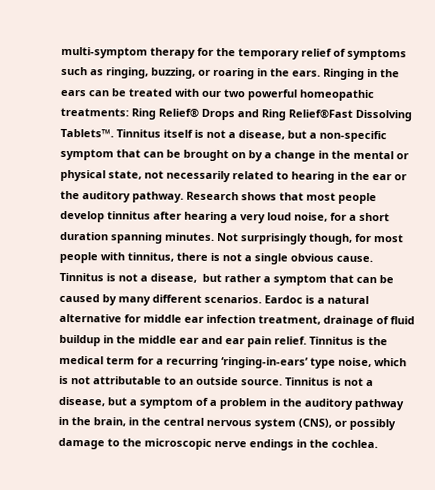multi-symptom therapy for the temporary relief of symptoms such as ringing, buzzing, or roaring in the ears. Ringing in the ears can be treated with our two powerful homeopathic treatments: Ring Relief® Drops and Ring Relief®Fast Dissolving Tablets™. Tinnitus itself is not a disease, but a non-specific symptom that can be brought on by a change in the mental or physical state, not necessarily related to hearing in the ear or the auditory pathway. Research shows that most people develop tinnitus after hearing a very loud noise, for a short duration spanning minutes. Not surprisingly though, for most people with tinnitus, there is not a single obvious cause.
Tinnitus is not a disease,  but rather a symptom that can be caused by many different scenarios. Eardoc is a natural alternative for middle ear infection treatment, drainage of fluid buildup in the middle ear and ear pain relief. Tinnitus is the medical term for a recurring ‘ringing-in-ears’ type noise, which is not attributable to an outside source. Tinnitus is not a disease, but a symptom of a problem in the auditory pathway in the brain, in the central nervous system (CNS), or possibly damage to the microscopic nerve endings in the cochlea.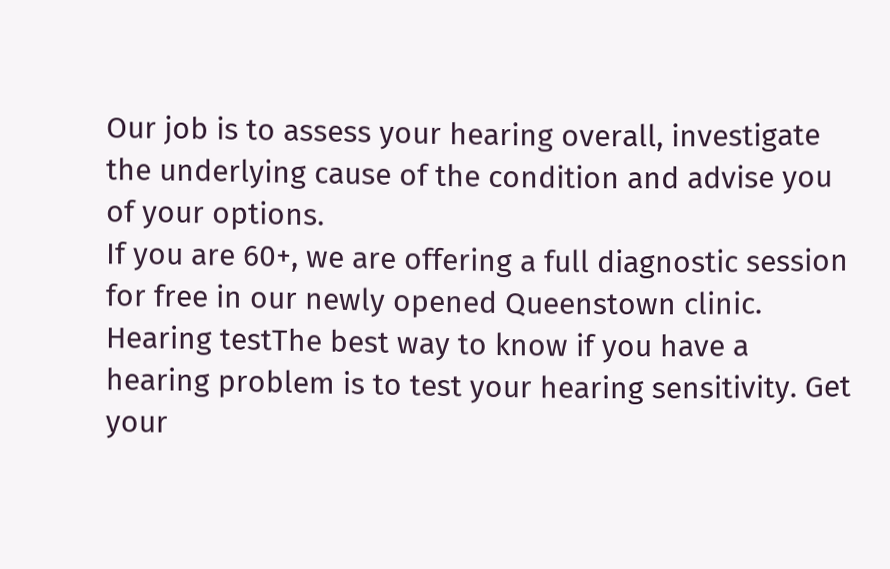Our job is to assess your hearing overall, investigate the underlying cause of the condition and advise you of your options.
If you are 60+, we are offering a full diagnostic session for free in our newly opened Queenstown clinic.
Hearing testThe best way to know if you have a hearing problem is to test your hearing sensitivity. Get your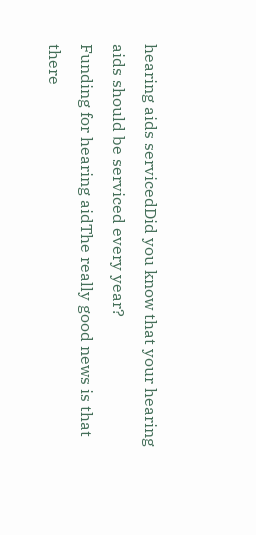hearing aids servicedDid you know that your hearing aids should be serviced every year?
Funding for hearing aidThe really good news is that there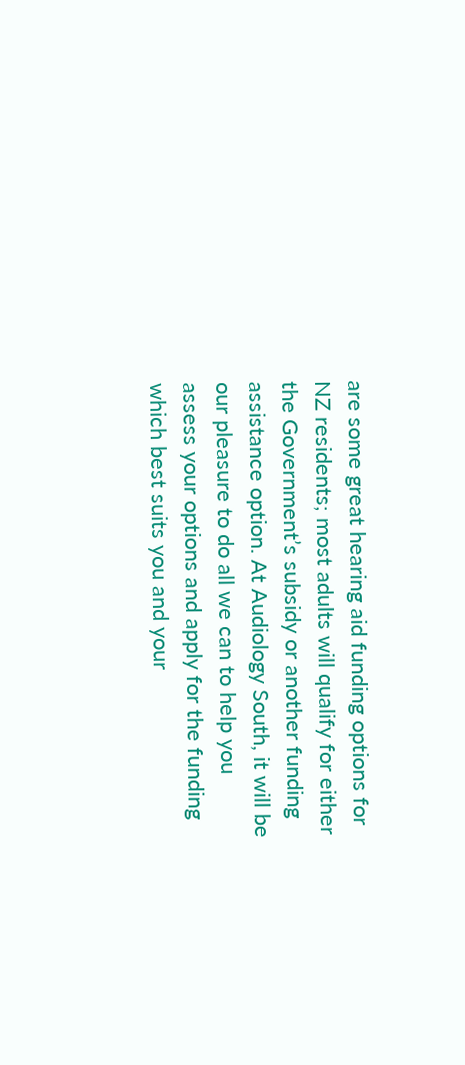are some great hearing aid funding options for NZ residents; most adults will qualify for either the Government’s subsidy or another funding assistance option. At Audiology South, it will be our pleasure to do all we can to help you assess your options and apply for the funding which best suits you and your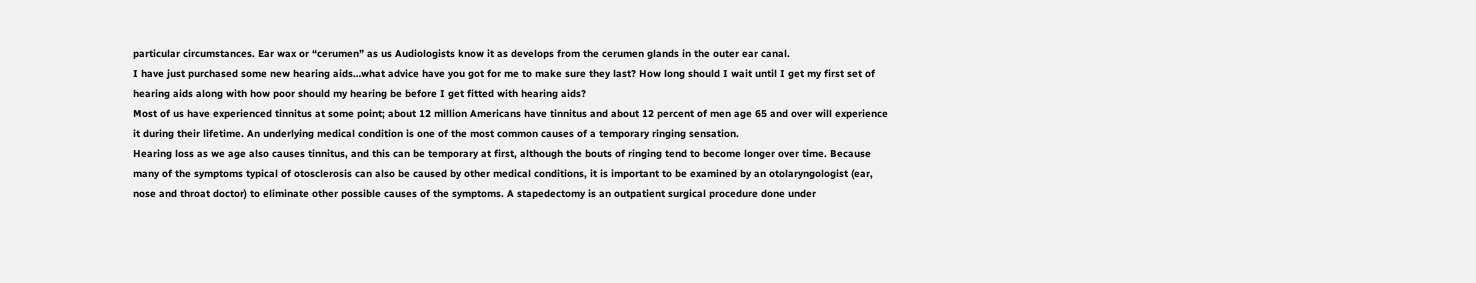particular circumstances. Ear wax or “cerumen” as us Audiologists know it as develops from the cerumen glands in the outer ear canal.
I have just purchased some new hearing aids…what advice have you got for me to make sure they last? How long should I wait until I get my first set of hearing aids along with how poor should my hearing be before I get fitted with hearing aids?
Most of us have experienced tinnitus at some point; about 12 million Americans have tinnitus and about 12 percent of men age 65 and over will experience it during their lifetime. An underlying medical condition is one of the most common causes of a temporary ringing sensation.
Hearing loss as we age also causes tinnitus, and this can be temporary at first, although the bouts of ringing tend to become longer over time. Because many of the symptoms typical of otosclerosis can also be caused by other medical conditions, it is important to be examined by an otolaryngologist (ear, nose and throat doctor) to eliminate other possible causes of the symptoms. A stapedectomy is an outpatient surgical procedure done under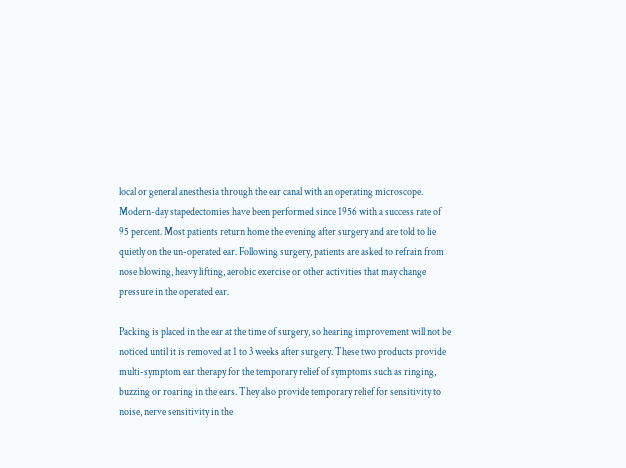local or general anesthesia through the ear canal with an operating microscope. Modern-day stapedectomies have been performed since 1956 with a success rate of 95 percent. Most patients return home the evening after surgery and are told to lie quietly on the un-operated ear. Following surgery, patients are asked to refrain from nose blowing, heavy lifting, aerobic exercise or other activities that may change pressure in the operated ear.

Packing is placed in the ear at the time of surgery, so hearing improvement will not be noticed until it is removed at 1 to 3 weeks after surgery. These two products provide multi-symptom ear therapy for the temporary relief of symptoms such as ringing, buzzing or roaring in the ears. They also provide temporary relief for sensitivity to noise, nerve sensitivity in the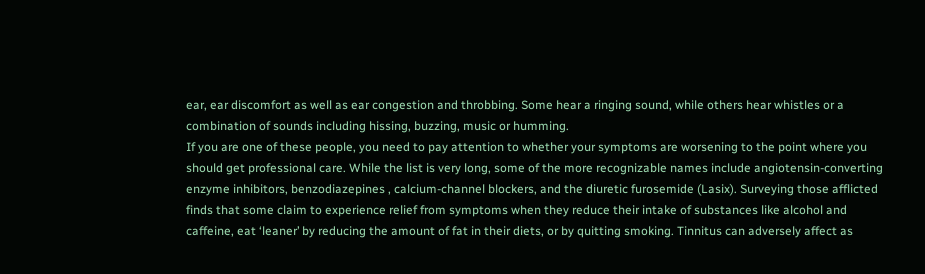ear, ear discomfort as well as ear congestion and throbbing. Some hear a ringing sound, while others hear whistles or a combination of sounds including hissing, buzzing, music or humming.
If you are one of these people, you need to pay attention to whether your symptoms are worsening to the point where you should get professional care. While the list is very long, some of the more recognizable names include angiotensin-converting enzyme inhibitors, benzodiazepines , calcium-channel blockers, and the diuretic furosemide (Lasix). Surveying those afflicted finds that some claim to experience relief from symptoms when they reduce their intake of substances like alcohol and caffeine, eat ‘leaner’ by reducing the amount of fat in their diets, or by quitting smoking. Tinnitus can adversely affect as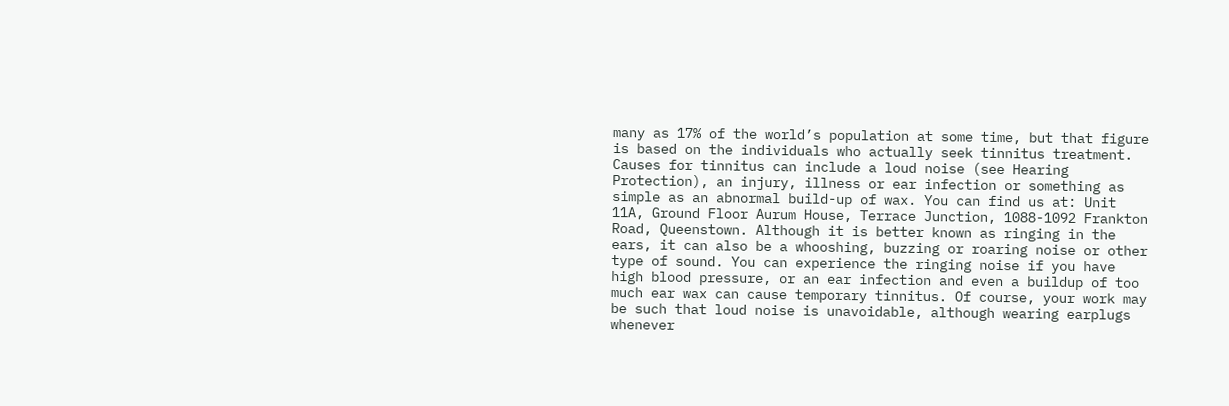many as 17% of the world’s population at some time, but that figure is based on the individuals who actually seek tinnitus treatment. Causes for tinnitus can include a loud noise (see Hearing Protection), an injury, illness or ear infection or something as simple as an abnormal build-up of wax. You can find us at: Unit 11A, Ground Floor Aurum House, Terrace Junction, 1088-1092 Frankton Road, Queenstown. Although it is better known as ringing in the ears, it can also be a whooshing, buzzing or roaring noise or other type of sound. You can experience the ringing noise if you have high blood pressure, or an ear infection and even a buildup of too much ear wax can cause temporary tinnitus. Of course, your work may be such that loud noise is unavoidable, although wearing earplugs whenever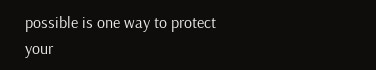possible is one way to protect your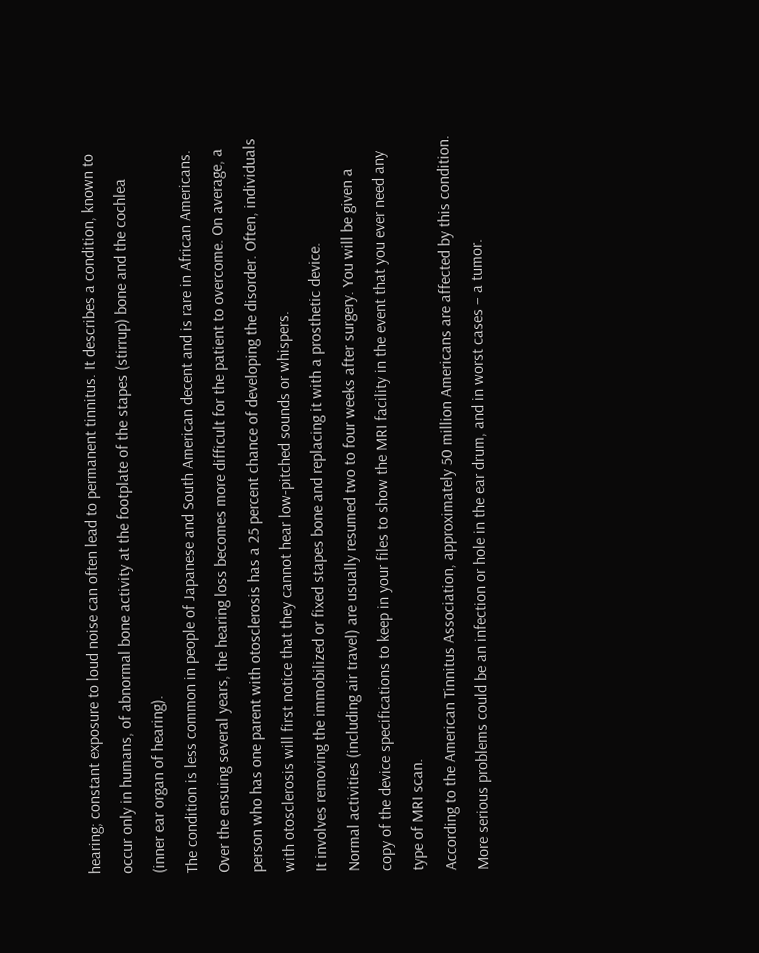hearing; constant exposure to loud noise can often lead to permanent tinnitus. It describes a condition, known to occur only in humans, of abnormal bone activity at the footplate of the stapes (stirrup) bone and the cochlea (inner ear organ of hearing).
The condition is less common in people of Japanese and South American decent and is rare in African Americans. Over the ensuing several years, the hearing loss becomes more difficult for the patient to overcome. On average, a person who has one parent with otosclerosis has a 25 percent chance of developing the disorder. Often, individuals with otosclerosis will first notice that they cannot hear low-pitched sounds or whispers.
It involves removing the immobilized or fixed stapes bone and replacing it with a prosthetic device.
Normal activities (including air travel) are usually resumed two to four weeks after surgery. You will be given a copy of the device specifications to keep in your files to show the MRI facility in the event that you ever need any type of MRI scan.
According to the American Tinnitus Association, approximately 50 million Americans are affected by this condition. More serious problems could be an infection or hole in the ear drum, and in worst cases – a tumor.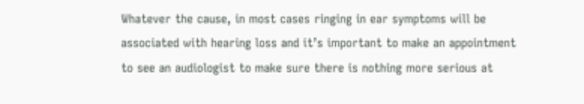Whatever the cause, in most cases ringing in ear symptoms will be associated with hearing loss and it’s important to make an appointment to see an audiologist to make sure there is nothing more serious at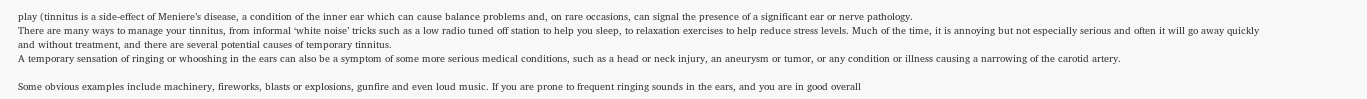play (tinnitus is a side-effect of Meniere’s disease, a condition of the inner ear which can cause balance problems and, on rare occasions, can signal the presence of a significant ear or nerve pathology.
There are many ways to manage your tinnitus, from informal ‘white noise’ tricks such as a low radio tuned off station to help you sleep, to relaxation exercises to help reduce stress levels. Much of the time, it is annoying but not especially serious and often it will go away quickly and without treatment, and there are several potential causes of temporary tinnitus.
A temporary sensation of ringing or whooshing in the ears can also be a symptom of some more serious medical conditions, such as a head or neck injury, an aneurysm or tumor, or any condition or illness causing a narrowing of the carotid artery.

Some obvious examples include machinery, fireworks, blasts or explosions, gunfire and even loud music. If you are prone to frequent ringing sounds in the ears, and you are in good overall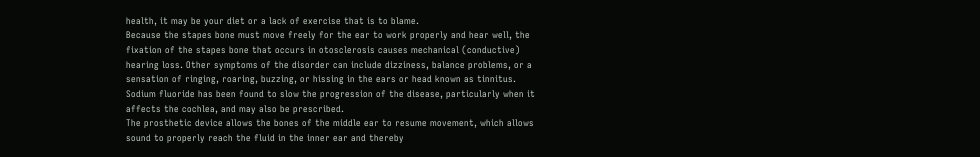health, it may be your diet or a lack of exercise that is to blame.
Because the stapes bone must move freely for the ear to work properly and hear well, the fixation of the stapes bone that occurs in otosclerosis causes mechanical (conductive) hearing loss. Other symptoms of the disorder can include dizziness, balance problems, or a sensation of ringing, roaring, buzzing, or hissing in the ears or head known as tinnitus. Sodium fluoride has been found to slow the progression of the disease, particularly when it affects the cochlea, and may also be prescribed.
The prosthetic device allows the bones of the middle ear to resume movement, which allows sound to properly reach the fluid in the inner ear and thereby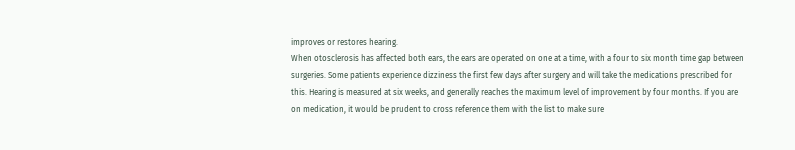improves or restores hearing.
When otosclerosis has affected both ears, the ears are operated on one at a time, with a four to six month time gap between surgeries. Some patients experience dizziness the first few days after surgery and will take the medications prescribed for this. Hearing is measured at six weeks, and generally reaches the maximum level of improvement by four months. If you are on medication, it would be prudent to cross reference them with the list to make sure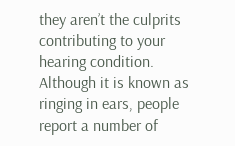they aren’t the culprits contributing to your hearing condition.
Although it is known as ringing in ears, people report a number of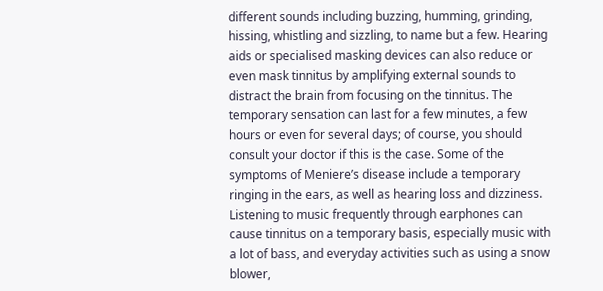different sounds including buzzing, humming, grinding, hissing, whistling and sizzling, to name but a few. Hearing aids or specialised masking devices can also reduce or even mask tinnitus by amplifying external sounds to distract the brain from focusing on the tinnitus. The temporary sensation can last for a few minutes, a few hours or even for several days; of course, you should consult your doctor if this is the case. Some of the symptoms of Meniere’s disease include a temporary ringing in the ears, as well as hearing loss and dizziness. Listening to music frequently through earphones can cause tinnitus on a temporary basis, especially music with a lot of bass, and everyday activities such as using a snow blower,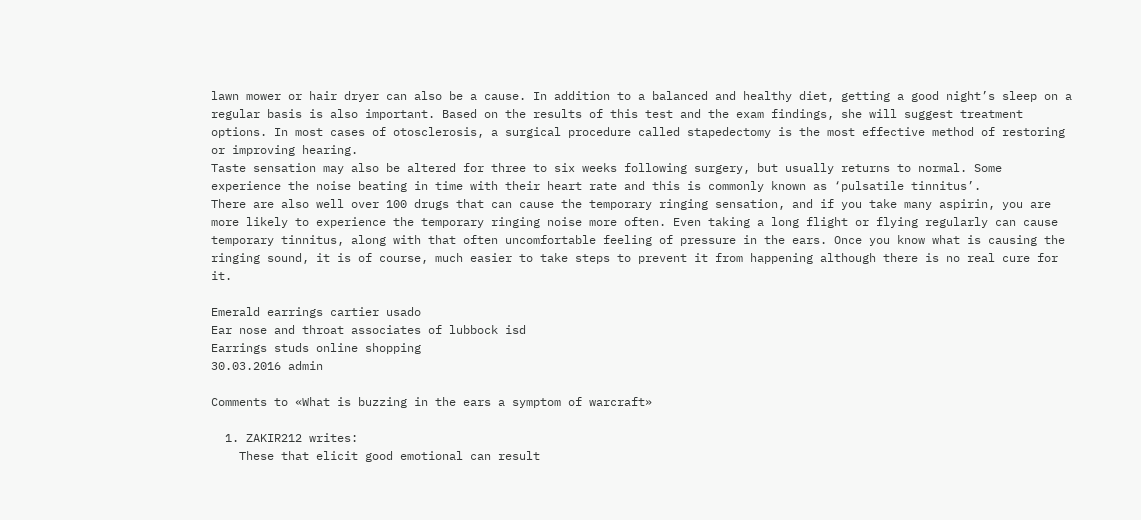lawn mower or hair dryer can also be a cause. In addition to a balanced and healthy diet, getting a good night’s sleep on a regular basis is also important. Based on the results of this test and the exam findings, she will suggest treatment options. In most cases of otosclerosis, a surgical procedure called stapedectomy is the most effective method of restoring or improving hearing.
Taste sensation may also be altered for three to six weeks following surgery, but usually returns to normal. Some experience the noise beating in time with their heart rate and this is commonly known as ‘pulsatile tinnitus’.
There are also well over 100 drugs that can cause the temporary ringing sensation, and if you take many aspirin, you are more likely to experience the temporary ringing noise more often. Even taking a long flight or flying regularly can cause temporary tinnitus, along with that often uncomfortable feeling of pressure in the ears. Once you know what is causing the ringing sound, it is of course, much easier to take steps to prevent it from happening although there is no real cure for it.

Emerald earrings cartier usado
Ear nose and throat associates of lubbock isd
Earrings studs online shopping
30.03.2016 admin

Comments to «What is buzzing in the ears a symptom of warcraft»

  1. ZAKIR212 writes:
    These that elicit good emotional can result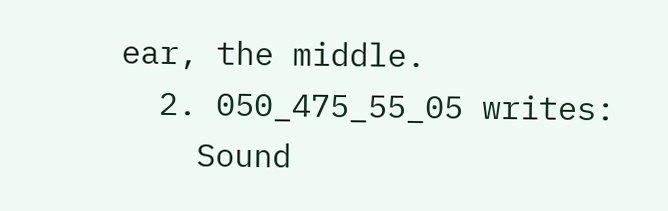ear, the middle.
  2. 050_475_55_05 writes:
    Sound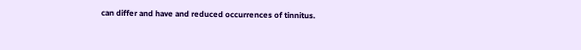can differ and have and reduced occurrences of tinnitus.